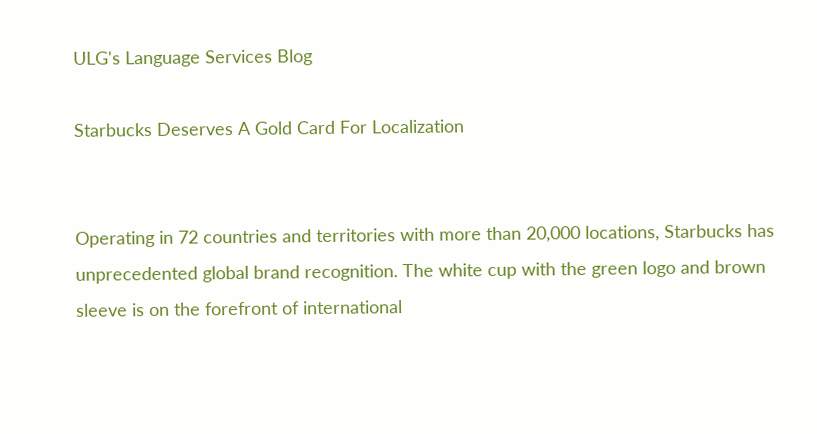ULG's Language Services Blog

Starbucks Deserves A Gold Card For Localization


Operating in 72 countries and territories with more than 20,000 locations, Starbucks has unprecedented global brand recognition. The white cup with the green logo and brown sleeve is on the forefront of international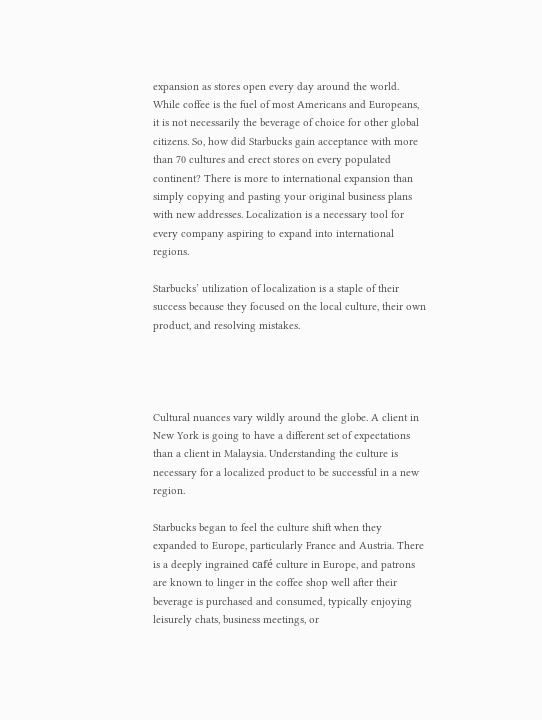expansion as stores open every day around the world. While coffee is the fuel of most Americans and Europeans, it is not necessarily the beverage of choice for other global citizens. So, how did Starbucks gain acceptance with more than 70 cultures and erect stores on every populated continent? There is more to international expansion than simply copying and pasting your original business plans with new addresses. Localization is a necessary tool for every company aspiring to expand into international regions.

Starbucks’ utilization of localization is a staple of their success because they focused on the local culture, their own product, and resolving mistakes.




Cultural nuances vary wildly around the globe. A client in New York is going to have a different set of expectations than a client in Malaysia. Understanding the culture is necessary for a localized product to be successful in a new region.

Starbucks began to feel the culture shift when they expanded to Europe, particularly France and Austria. There is a deeply ingrained café culture in Europe, and patrons are known to linger in the coffee shop well after their beverage is purchased and consumed, typically enjoying leisurely chats, business meetings, or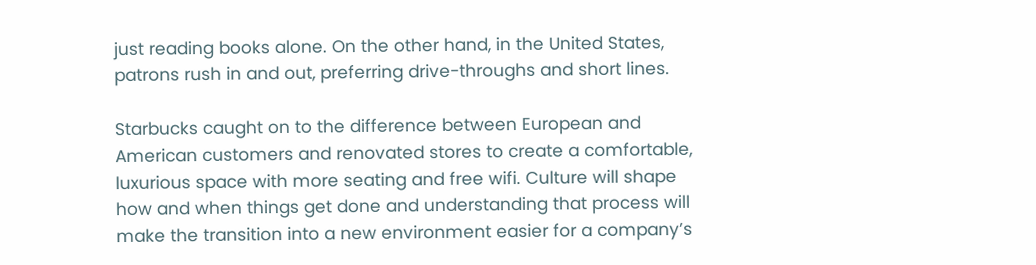just reading books alone. On the other hand, in the United States, patrons rush in and out, preferring drive-throughs and short lines.

Starbucks caught on to the difference between European and American customers and renovated stores to create a comfortable, luxurious space with more seating and free wifi. Culture will shape how and when things get done and understanding that process will make the transition into a new environment easier for a company’s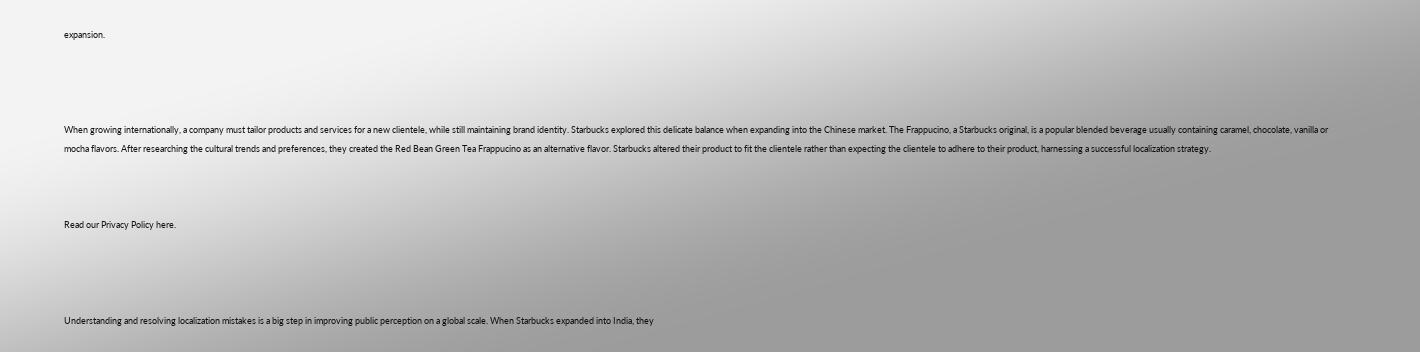expansion.




When growing internationally, a company must tailor products and services for a new clientele, while still maintaining brand identity. Starbucks explored this delicate balance when expanding into the Chinese market. The Frappucino, a Starbucks original, is a popular blended beverage usually containing caramel, chocolate, vanilla or mocha flavors. After researching the cultural trends and preferences, they created the Red Bean Green Tea Frappucino as an alternative flavor. Starbucks altered their product to fit the clientele rather than expecting the clientele to adhere to their product, harnessing a successful localization strategy.



Read our Privacy Policy here.




Understanding and resolving localization mistakes is a big step in improving public perception on a global scale. When Starbucks expanded into India, they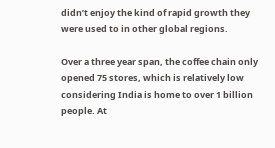didn’t enjoy the kind of rapid growth they were used to in other global regions.

Over a three year span, the coffee chain only opened 75 stores, which is relatively low considering India is home to over 1 billion people. At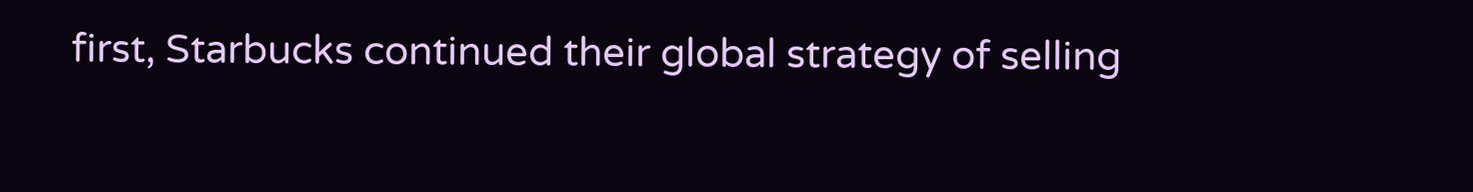first, Starbucks continued their global strategy of selling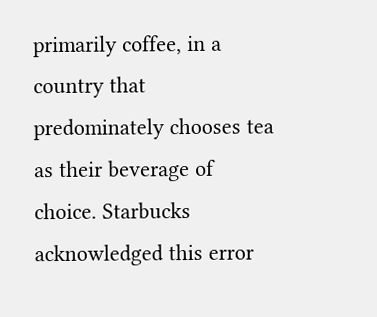primarily coffee, in a country that predominately chooses tea as their beverage of choice. Starbucks acknowledged this error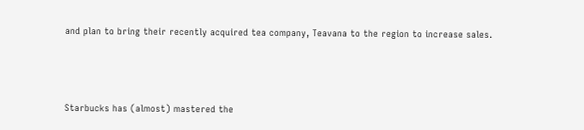and plan to bring their recently acquired tea company, Teavana to the region to increase sales.




Starbucks has (almost) mastered the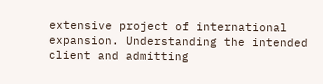extensive project of international expansion. Understanding the intended client and admitting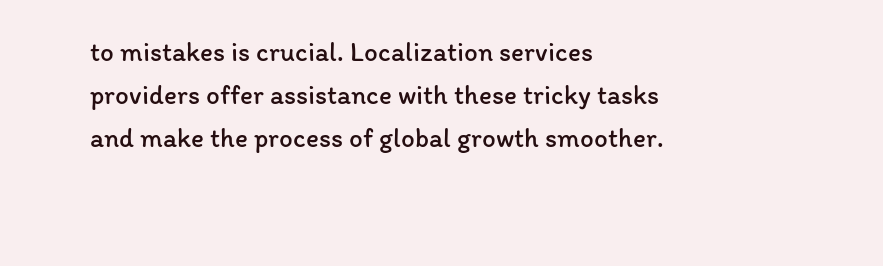to mistakes is crucial. Localization services providers offer assistance with these tricky tasks and make the process of global growth smoother.